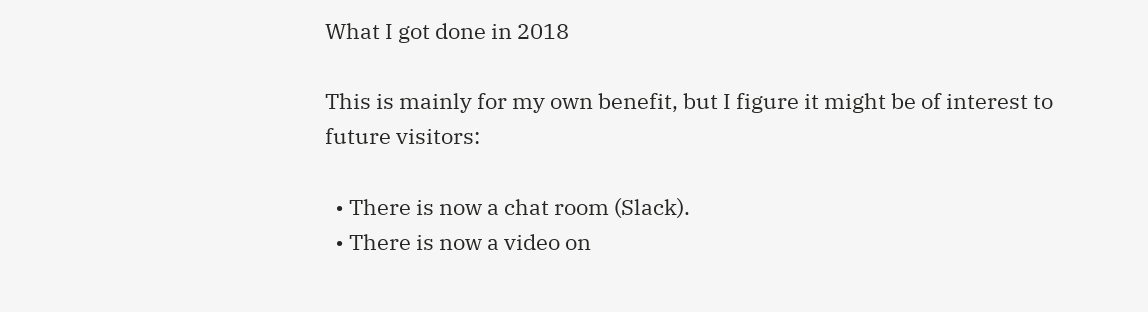What I got done in 2018

This is mainly for my own benefit, but I figure it might be of interest to future visitors:

  • There is now a chat room (Slack).
  • There is now a video on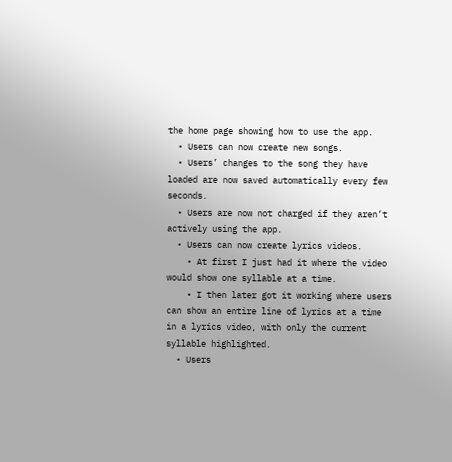the home page showing how to use the app.
  • Users can now create new songs.
  • Users’ changes to the song they have loaded are now saved automatically every few seconds.
  • Users are now not charged if they aren’t actively using the app.
  • Users can now create lyrics videos.
    • At first I just had it where the video would show one syllable at a time.
    • I then later got it working where users can show an entire line of lyrics at a time in a lyrics video, with only the current syllable highlighted.
  • Users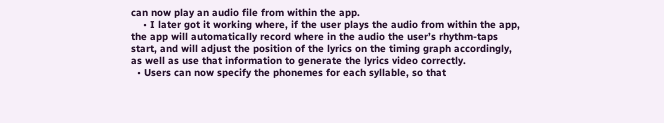can now play an audio file from within the app.
    • I later got it working where, if the user plays the audio from within the app, the app will automatically record where in the audio the user’s rhythm-taps start, and will adjust the position of the lyrics on the timing graph accordingly, as well as use that information to generate the lyrics video correctly.
  • Users can now specify the phonemes for each syllable, so that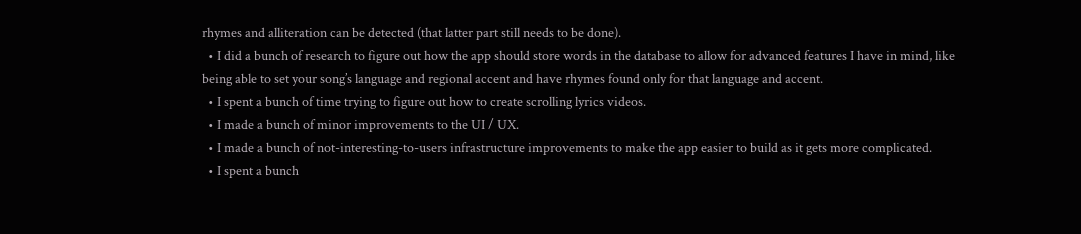rhymes and alliteration can be detected (that latter part still needs to be done).
  • I did a bunch of research to figure out how the app should store words in the database to allow for advanced features I have in mind, like being able to set your song’s language and regional accent and have rhymes found only for that language and accent.
  • I spent a bunch of time trying to figure out how to create scrolling lyrics videos.
  • I made a bunch of minor improvements to the UI / UX.
  • I made a bunch of not-interesting-to-users infrastructure improvements to make the app easier to build as it gets more complicated.
  • I spent a bunch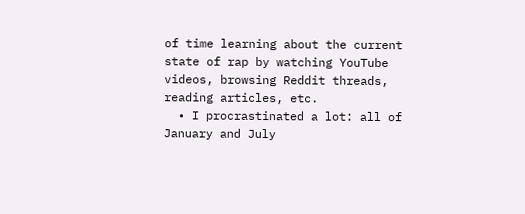of time learning about the current state of rap by watching YouTube videos, browsing Reddit threads, reading articles, etc.
  • I procrastinated a lot: all of January and July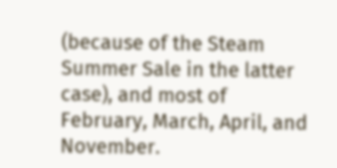(because of the Steam Summer Sale in the latter case), and most of February, March, April, and November.